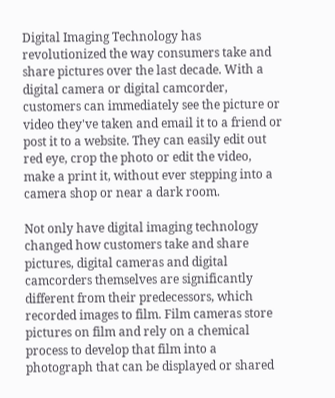Digital Imaging Technology has revolutionized the way consumers take and share pictures over the last decade. With a digital camera or digital camcorder, customers can immediately see the picture or video they've taken and email it to a friend or post it to a website. They can easily edit out red eye, crop the photo or edit the video, make a print it, without ever stepping into a camera shop or near a dark room.

Not only have digital imaging technology changed how customers take and share pictures, digital cameras and digital camcorders themselves are significantly different from their predecessors, which recorded images to film. Film cameras store pictures on film and rely on a chemical process to develop that film into a photograph that can be displayed or shared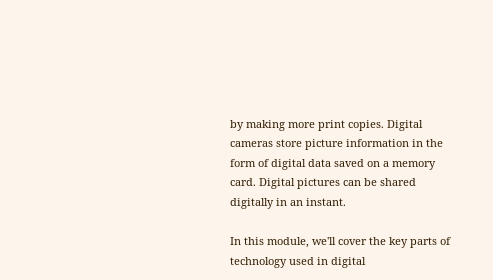by making more print copies. Digital cameras store picture information in the form of digital data saved on a memory card. Digital pictures can be shared digitally in an instant.

In this module, we'll cover the key parts of technology used in digital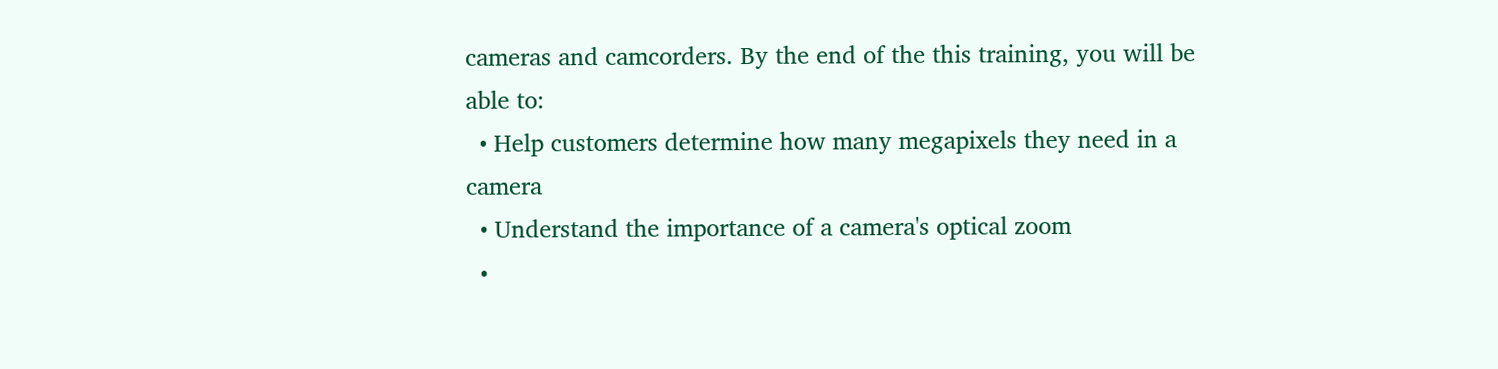cameras and camcorders. By the end of the this training, you will be able to:
  • Help customers determine how many megapixels they need in a camera
  • Understand the importance of a camera's optical zoom
  •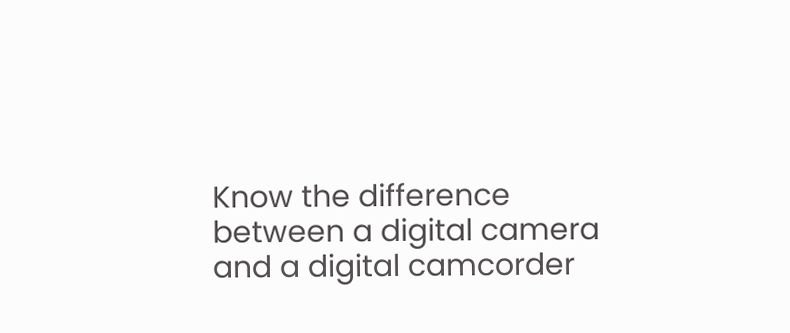Know the difference between a digital camera and a digital camcorder